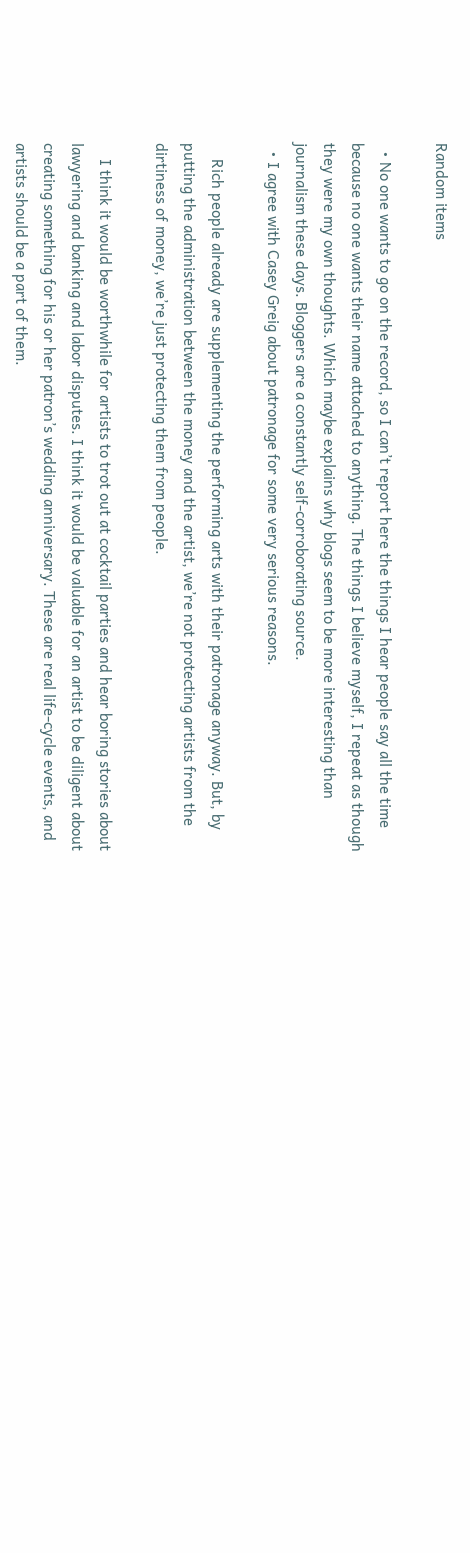Random items

  • No one wants to go on the record, so I can’t report here the things I hear people say all the time because no one wants their name attached to anything. The things I believe myself, I repeat as though they were my own thoughts. Which maybe explains why blogs seem to be more interesting than journalism these days. Bloggers are a constantly self-corroborating source.
  • I agree with Casey Greig about patronage for some very serious reasons.

    Rich people already are supplementing the performing arts with their patronage anyway. But, by putting the administration between the money and the artist, we’re not protecting artists from the dirtiness of money, we’re just protecting them from people.

    I think it would be worthwhile for artists to trot out at cocktail parties and hear boring stories about lawyering and banking and labor disputes. I think it would be valuable for an artist to be diligent about creating something for his or her patron’s wedding anniversary. These are real life-cycle events, and artists should be a part of them.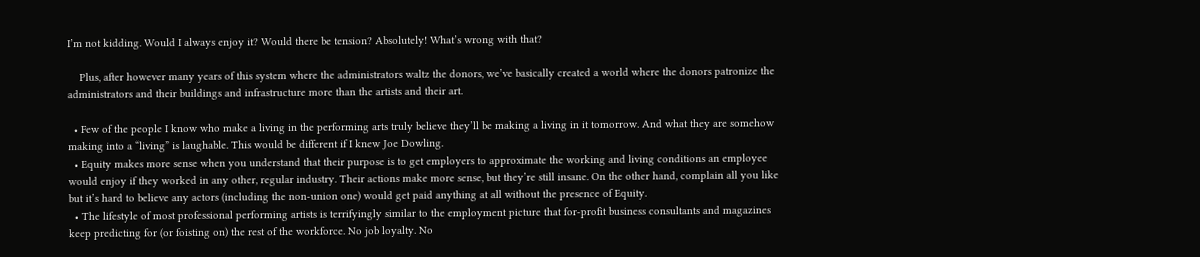I’m not kidding. Would I always enjoy it? Would there be tension? Absolutely! What’s wrong with that?

    Plus, after however many years of this system where the administrators waltz the donors, we’ve basically created a world where the donors patronize the administrators and their buildings and infrastructure more than the artists and their art.

  • Few of the people I know who make a living in the performing arts truly believe they’ll be making a living in it tomorrow. And what they are somehow making into a “living” is laughable. This would be different if I knew Joe Dowling.
  • Equity makes more sense when you understand that their purpose is to get employers to approximate the working and living conditions an employee would enjoy if they worked in any other, regular industry. Their actions make more sense, but they’re still insane. On the other hand, complain all you like but it’s hard to believe any actors (including the non-union one) would get paid anything at all without the presence of Equity.
  • The lifestyle of most professional performing artists is terrifyingly similar to the employment picture that for-profit business consultants and magazines keep predicting for (or foisting on) the rest of the workforce. No job loyalty. No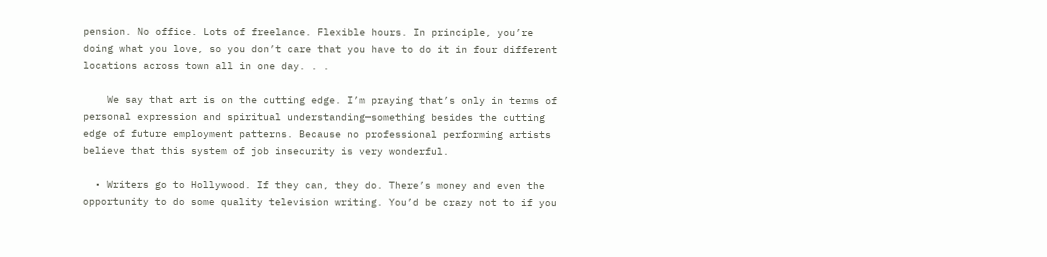pension. No office. Lots of freelance. Flexible hours. In principle, you’re doing what you love, so you don’t care that you have to do it in four different locations across town all in one day. . .

    We say that art is on the cutting edge. I’m praying that’s only in terms of personal expression and spiritual understanding—something besides the cutting edge of future employment patterns. Because no professional performing artists believe that this system of job insecurity is very wonderful.

  • Writers go to Hollywood. If they can, they do. There’s money and even the opportunity to do some quality television writing. You’d be crazy not to if you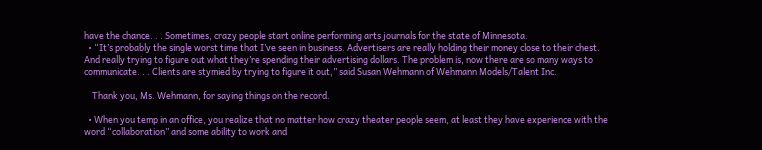have the chance. . . Sometimes, crazy people start online performing arts journals for the state of Minnesota.
  • “It’s probably the single worst time that I’ve seen in business. Advertisers are really holding their money close to their chest. And really trying to figure out what they’re spending their advertising dollars. The problem is, now there are so many ways to communicate. . . Clients are stymied by trying to figure it out,” said Susan Wehmann of Wehmann Models/Talent Inc.

    Thank you, Ms. Wehmann, for saying things on the record.

  • When you temp in an office, you realize that no matter how crazy theater people seem, at least they have experience with the word “collaboration” and some ability to work and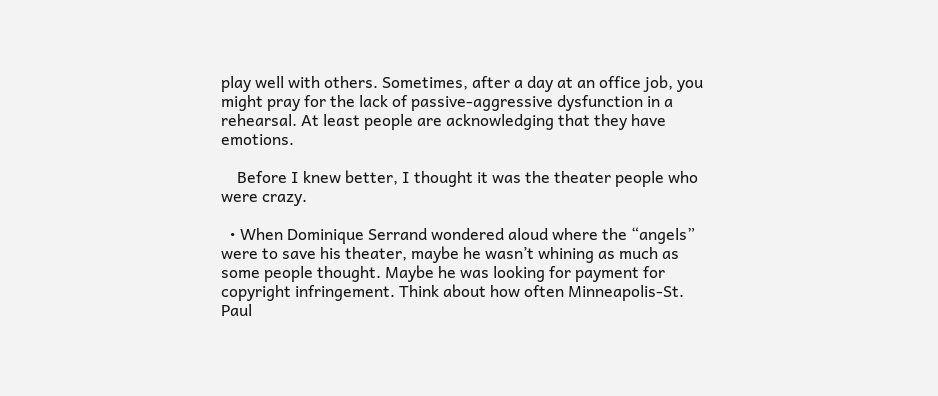play well with others. Sometimes, after a day at an office job, you might pray for the lack of passive-aggressive dysfunction in a rehearsal. At least people are acknowledging that they have emotions.

    Before I knew better, I thought it was the theater people who were crazy.

  • When Dominique Serrand wondered aloud where the “angels” were to save his theater, maybe he wasn’t whining as much as some people thought. Maybe he was looking for payment for copyright infringement. Think about how often Minneapolis-St. Paul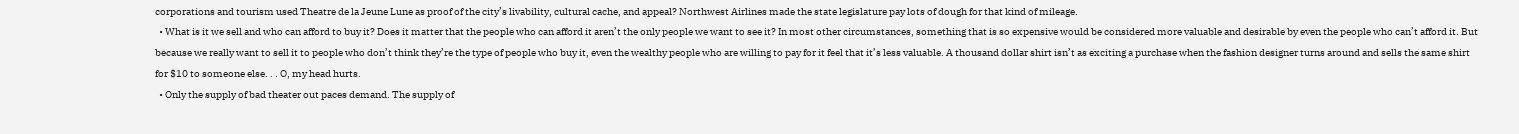corporations and tourism used Theatre de la Jeune Lune as proof of the city’s livability, cultural cache, and appeal? Northwest Airlines made the state legislature pay lots of dough for that kind of mileage.
  • What is it we sell and who can afford to buy it? Does it matter that the people who can afford it aren’t the only people we want to see it? In most other circumstances, something that is so expensive would be considered more valuable and desirable by even the people who can’t afford it. But because we really want to sell it to people who don’t think they’re the type of people who buy it, even the wealthy people who are willing to pay for it feel that it’s less valuable. A thousand dollar shirt isn’t as exciting a purchase when the fashion designer turns around and sells the same shirt for $10 to someone else. . . O, my head hurts.
  • Only the supply of bad theater out paces demand. The supply of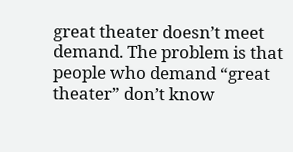great theater doesn’t meet demand. The problem is that people who demand “great theater” don’t know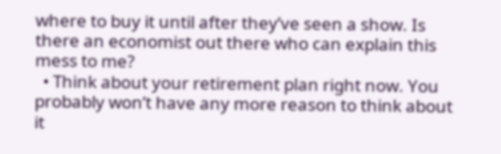where to buy it until after they’ve seen a show. Is there an economist out there who can explain this mess to me?
  • Think about your retirement plan right now. You probably won’t have any more reason to think about it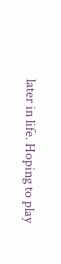later in life. Hoping to play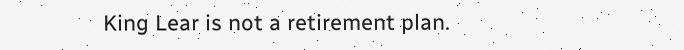King Lear is not a retirement plan.